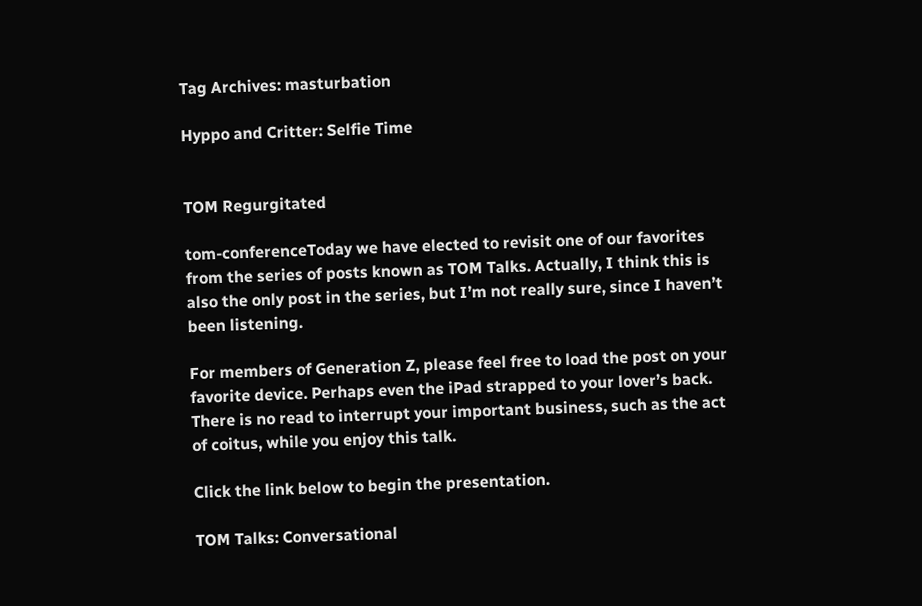Tag Archives: masturbation

Hyppo and Critter: Selfie Time


TOM Regurgitated

tom-conferenceToday we have elected to revisit one of our favorites from the series of posts known as TOM Talks. Actually, I think this is also the only post in the series, but I’m not really sure, since I haven’t been listening.

For members of Generation Z, please feel free to load the post on your favorite device. Perhaps even the iPad strapped to your lover’s back. There is no read to interrupt your important business, such as the act of coitus, while you enjoy this talk.

Click the link below to begin the presentation.

TOM Talks: Conversational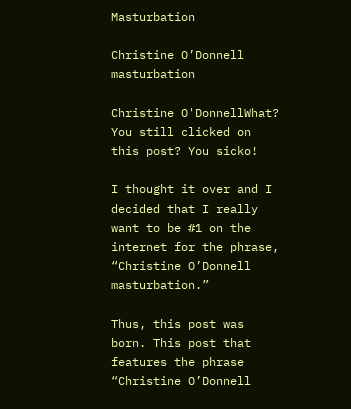Masturbation

Christine O’Donnell masturbation

Christine O'DonnellWhat? You still clicked on this post? You sicko!

I thought it over and I decided that I really want to be #1 on the internet for the phrase, “Christine O’Donnell masturbation.”

Thus, this post was born. This post that features the phrase “Christine O’Donnell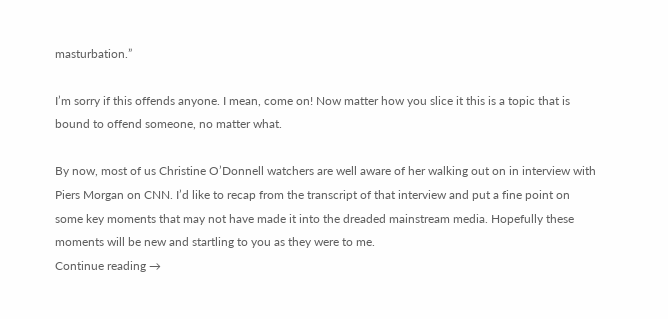masturbation.”

I’m sorry if this offends anyone. I mean, come on! Now matter how you slice it this is a topic that is bound to offend someone, no matter what.

By now, most of us Christine O’Donnell watchers are well aware of her walking out on in interview with Piers Morgan on CNN. I’d like to recap from the transcript of that interview and put a fine point on some key moments that may not have made it into the dreaded mainstream media. Hopefully these moments will be new and startling to you as they were to me.
Continue reading →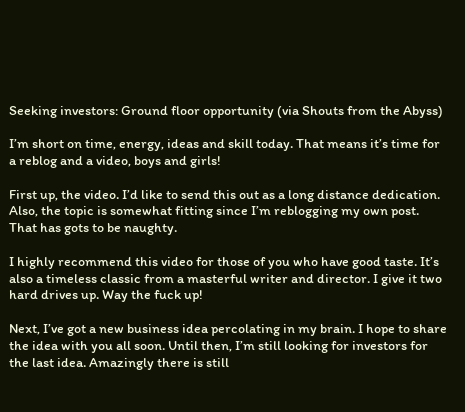Seeking investors: Ground floor opportunity (via Shouts from the Abyss)

I’m short on time, energy, ideas and skill today. That means it’s time for a reblog and a video, boys and girls!

First up, the video. I’d like to send this out as a long distance dedication. Also, the topic is somewhat fitting since I’m reblogging my own post. That has gots to be naughty.

I highly recommend this video for those of you who have good taste. It’s also a timeless classic from a masterful writer and director. I give it two hard drives up. Way the fuck up!

Next, I’ve got a new business idea percolating in my brain. I hope to share the idea with you all soon. Until then, I’m still looking for investors for the last idea. Amazingly there is still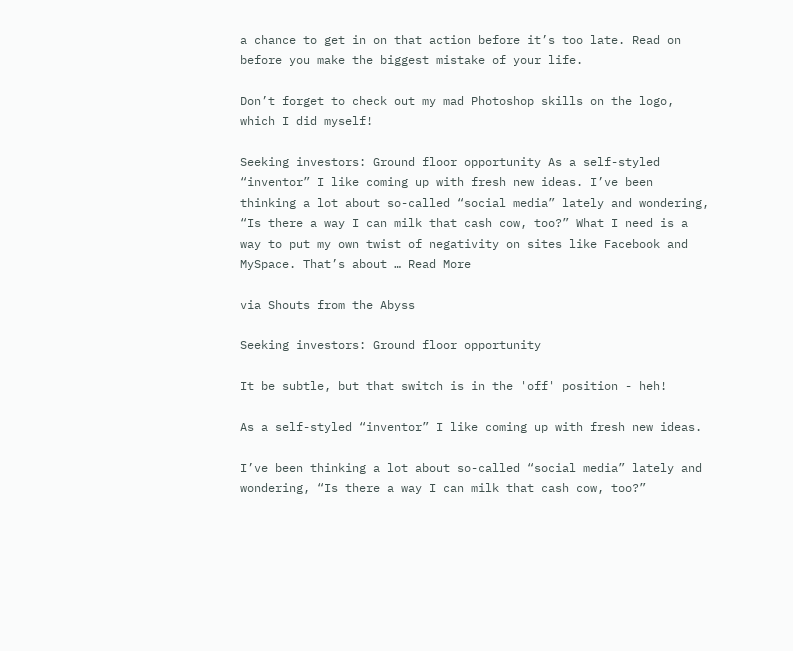a chance to get in on that action before it’s too late. Read on before you make the biggest mistake of your life.

Don’t forget to check out my mad Photoshop skills on the logo, which I did myself!

Seeking investors: Ground floor opportunity As a self-styled “inventor” I like coming up with fresh new ideas. I’ve been thinking a lot about so-called “social media” lately and wondering, “Is there a way I can milk that cash cow, too?” What I need is a way to put my own twist of negativity on sites like Facebook and MySpace. That’s about … Read More

via Shouts from the Abyss

Seeking investors: Ground floor opportunity

It be subtle, but that switch is in the 'off' position - heh!

As a self-styled “inventor” I like coming up with fresh new ideas.

I’ve been thinking a lot about so-called “social media” lately and wondering, “Is there a way I can milk that cash cow, too?”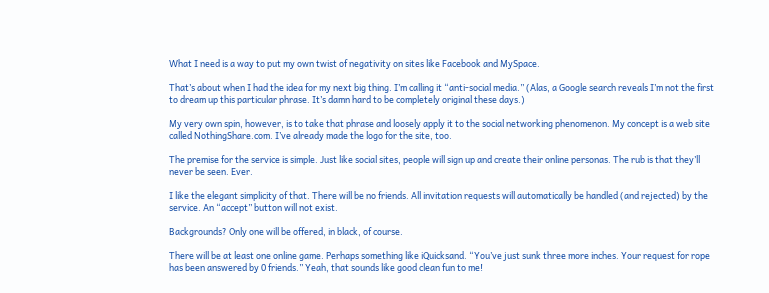What I need is a way to put my own twist of negativity on sites like Facebook and MySpace.

That’s about when I had the idea for my next big thing. I’m calling it “anti-social media.” (Alas, a Google search reveals I’m not the first to dream up this particular phrase. It’s damn hard to be completely original these days.)

My very own spin, however, is to take that phrase and loosely apply it to the social networking phenomenon. My concept is a web site called NothingShare.com. I’ve already made the logo for the site, too.

The premise for the service is simple. Just like social sites, people will sign up and create their online personas. The rub is that they’ll never be seen. Ever.

I like the elegant simplicity of that. There will be no friends. All invitation requests will automatically be handled (and rejected) by the service. An “accept” button will not exist.

Backgrounds? Only one will be offered, in black, of course.

There will be at least one online game. Perhaps something like iQuicksand. “You’ve just sunk three more inches. Your request for rope has been answered by 0 friends.” Yeah, that sounds like good clean fun to me!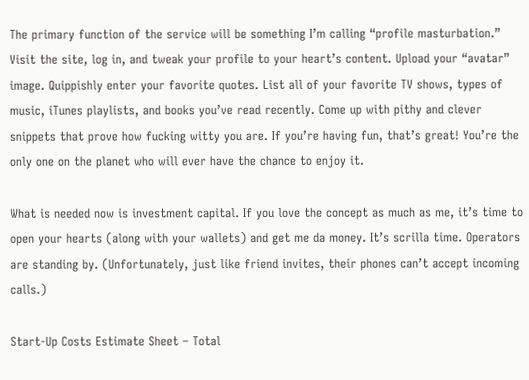The primary function of the service will be something I’m calling “profile masturbation.” Visit the site, log in, and tweak your profile to your heart’s content. Upload your “avatar” image. Quippishly enter your favorite quotes. List all of your favorite TV shows, types of music, iTunes playlists, and books you’ve read recently. Come up with pithy and clever snippets that prove how fucking witty you are. If you’re having fun, that’s great! You’re the only one on the planet who will ever have the chance to enjoy it.

What is needed now is investment capital. If you love the concept as much as me, it’s time to open your hearts (along with your wallets) and get me da money. It’s scrilla time. Operators are standing by. (Unfortunately, just like friend invites, their phones can’t accept incoming calls.)

Start-Up Costs Estimate Sheet – Total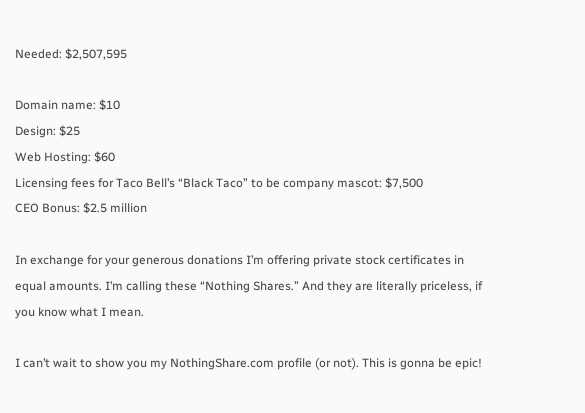Needed: $2,507,595

Domain name: $10
Design: $25
Web Hosting: $60
Licensing fees for Taco Bell’s “Black Taco” to be company mascot: $7,500
CEO Bonus: $2.5 million

In exchange for your generous donations I’m offering private stock certificates in equal amounts. I’m calling these “Nothing Shares.” And they are literally priceless, if you know what I mean.

I can’t wait to show you my NothingShare.com profile (or not). This is gonna be epic!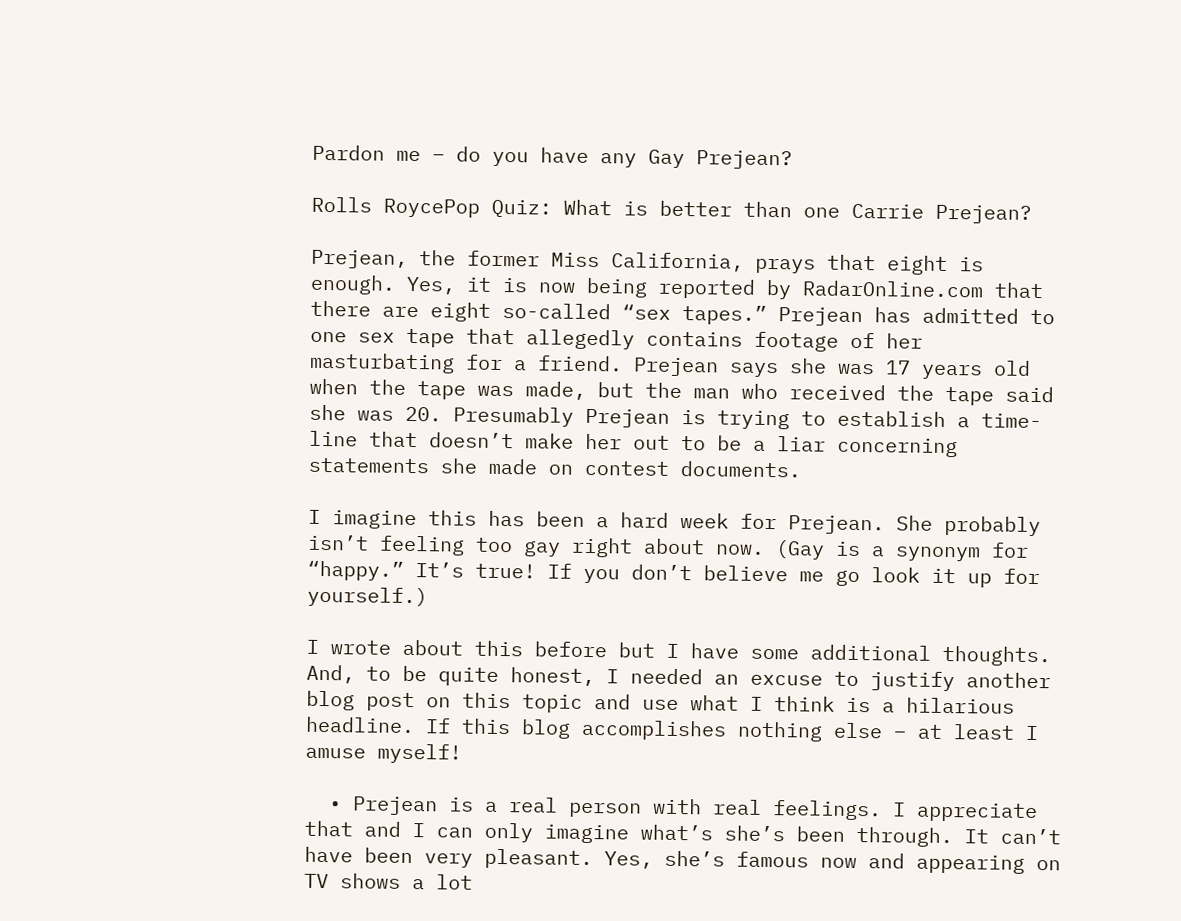Pardon me – do you have any Gay Prejean?

Rolls RoycePop Quiz: What is better than one Carrie Prejean?

Prejean, the former Miss California, prays that eight is enough. Yes, it is now being reported by RadarOnline.com that there are eight so-called “sex tapes.” Prejean has admitted to one sex tape that allegedly contains footage of her masturbating for a friend. Prejean says she was 17 years old when the tape was made, but the man who received the tape said she was 20. Presumably Prejean is trying to establish a time-line that doesn’t make her out to be a liar concerning statements she made on contest documents.

I imagine this has been a hard week for Prejean. She probably isn’t feeling too gay right about now. (Gay is a synonym for “happy.” It’s true! If you don’t believe me go look it up for yourself.)

I wrote about this before but I have some additional thoughts. And, to be quite honest, I needed an excuse to justify another blog post on this topic and use what I think is a hilarious headline. If this blog accomplishes nothing else – at least I amuse myself!

  • Prejean is a real person with real feelings. I appreciate that and I can only imagine what’s she’s been through. It can’t have been very pleasant. Yes, she’s famous now and appearing on TV shows a lot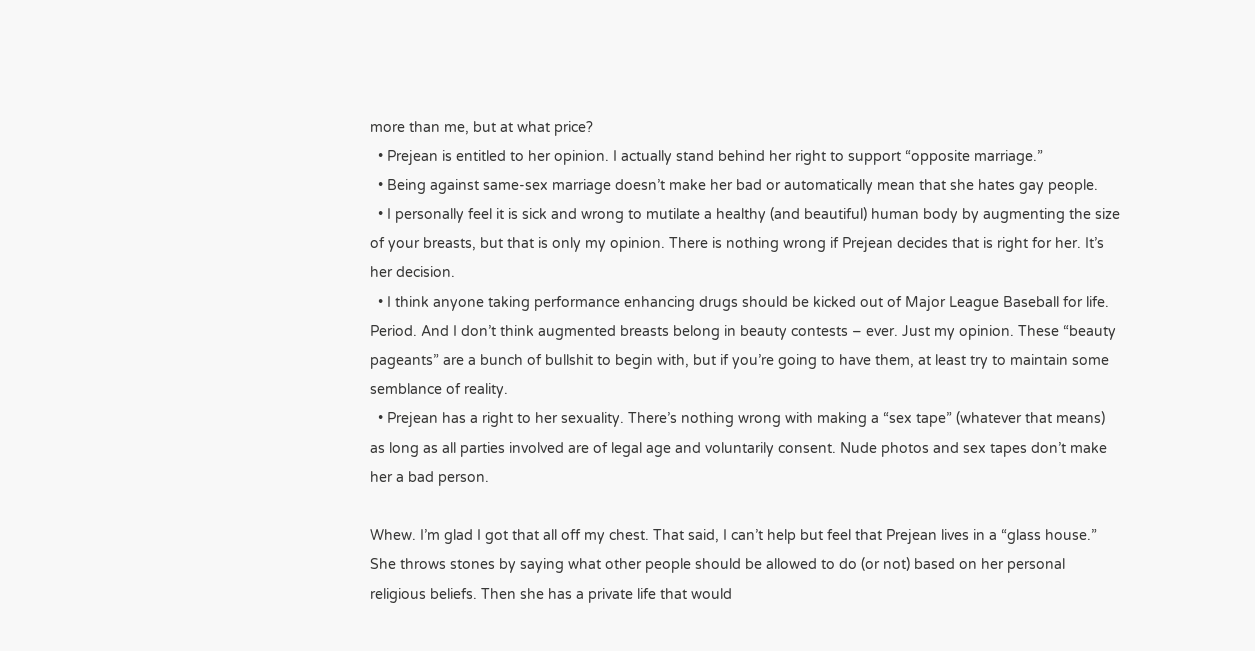more than me, but at what price?
  • Prejean is entitled to her opinion. I actually stand behind her right to support “opposite marriage.”
  • Being against same-sex marriage doesn’t make her bad or automatically mean that she hates gay people.
  • I personally feel it is sick and wrong to mutilate a healthy (and beautiful) human body by augmenting the size of your breasts, but that is only my opinion. There is nothing wrong if Prejean decides that is right for her. It’s her decision.
  • I think anyone taking performance enhancing drugs should be kicked out of Major League Baseball for life. Period. And I don’t think augmented breasts belong in beauty contests – ever. Just my opinion. These “beauty pageants” are a bunch of bullshit to begin with, but if you’re going to have them, at least try to maintain some semblance of reality.
  • Prejean has a right to her sexuality. There’s nothing wrong with making a “sex tape” (whatever that means) as long as all parties involved are of legal age and voluntarily consent. Nude photos and sex tapes don’t make her a bad person.

Whew. I’m glad I got that all off my chest. That said, I can’t help but feel that Prejean lives in a “glass house.” She throws stones by saying what other people should be allowed to do (or not) based on her personal religious beliefs. Then she has a private life that would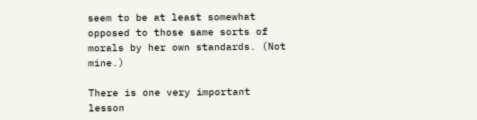seem to be at least somewhat opposed to those same sorts of morals by her own standards. (Not mine.)

There is one very important lesson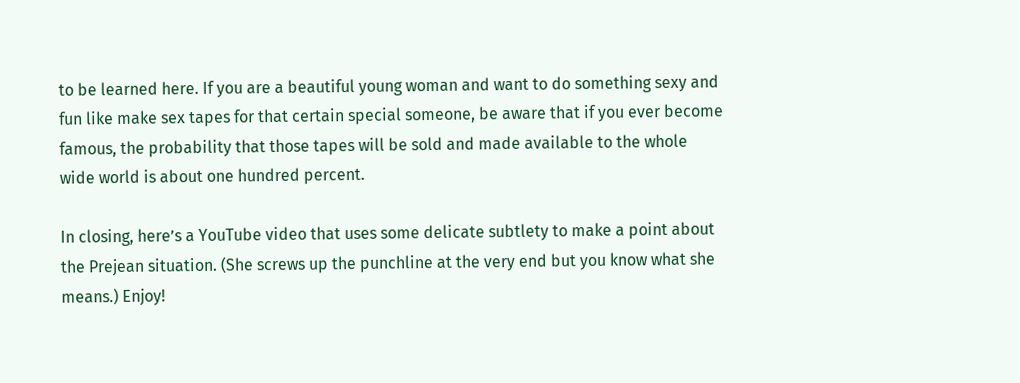to be learned here. If you are a beautiful young woman and want to do something sexy and fun like make sex tapes for that certain special someone, be aware that if you ever become famous, the probability that those tapes will be sold and made available to the whole wide world is about one hundred percent.

In closing, here’s a YouTube video that uses some delicate subtlety to make a point about the Prejean situation. (She screws up the punchline at the very end but you know what she means.) Enjoy!